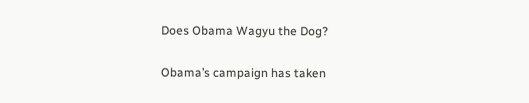Does Obama Wagyu the Dog?

Obama’s campaign has taken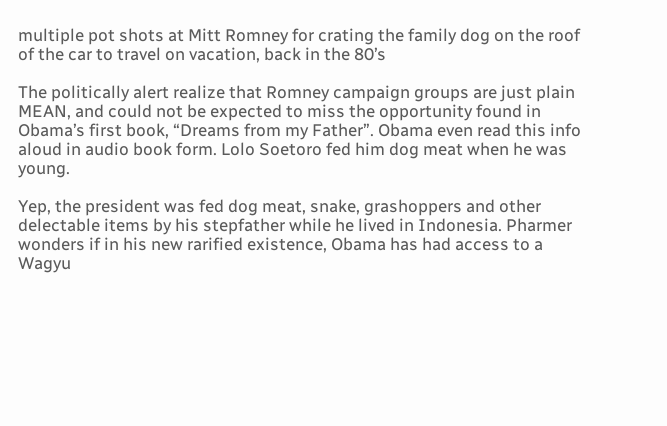multiple pot shots at Mitt Romney for crating the family dog on the roof of the car to travel on vacation, back in the 80’s

The politically alert realize that Romney campaign groups are just plain MEAN, and could not be expected to miss the opportunity found in Obama’s first book, “Dreams from my Father”. Obama even read this info aloud in audio book form. Lolo Soetoro fed him dog meat when he was young.

Yep, the president was fed dog meat, snake, grashoppers and other delectable items by his stepfather while he lived in Indonesia. Pharmer wonders if in his new rarified existence, Obama has had access to a Wagyu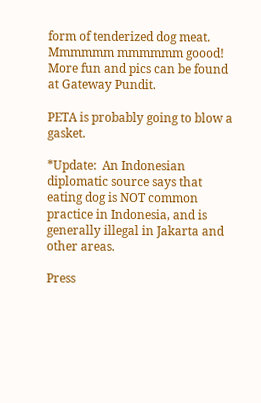form of tenderized dog meat. Mmmmmm mmmmmm goood! More fun and pics can be found at Gateway Pundit.

PETA is probably going to blow a gasket.

*Update:  An Indonesian diplomatic source says that eating dog is NOT common practice in Indonesia, and is generally illegal in Jakarta and other areas.

Press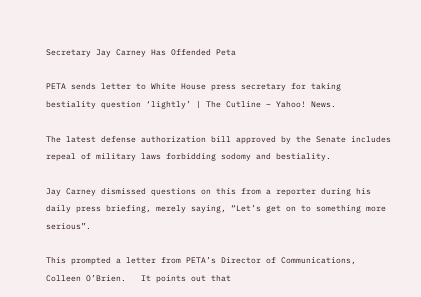Secretary Jay Carney Has Offended Peta

PETA sends letter to White House press secretary for taking bestiality question ‘lightly’ | The Cutline – Yahoo! News.

The latest defense authorization bill approved by the Senate includes repeal of military laws forbidding sodomy and bestiality.

Jay Carney dismissed questions on this from a reporter during his daily press briefing, merely saying, “Let’s get on to something more serious”.

This prompted a letter from PETA’s Director of Communications, Colleen O’Brien.   It points out that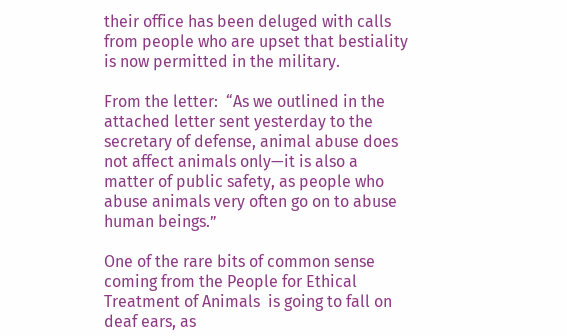their office has been deluged with calls from people who are upset that bestiality is now permitted in the military.

From the letter:  “As we outlined in the attached letter sent yesterday to the secretary of defense, animal abuse does not affect animals only—it is also a matter of public safety, as people who abuse animals very often go on to abuse human beings.”

One of the rare bits of common sense coming from the People for Ethical Treatment of Animals  is going to fall on deaf ears, as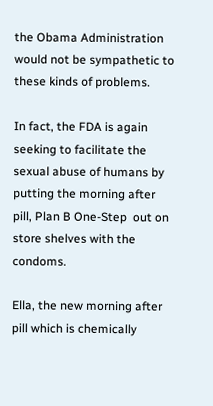the Obama Administration would not be sympathetic to these kinds of problems.

In fact, the FDA is again seeking to facilitate the sexual abuse of humans by putting the morning after pill, Plan B One-Step  out on store shelves with the condoms.

Ella, the new morning after pill which is chemically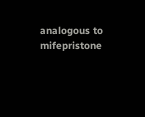analogous to mifepristone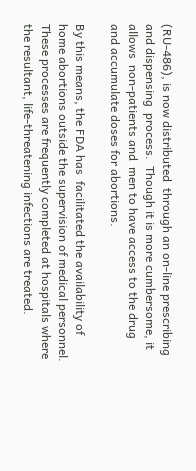(RU-486), is now distributed  through an on-line prescribing and dispensing  process.  Though it is more cumbersome, it allows  non-patients and  men to have access to the drug and accumulate doses for abortions.

By this means, the FDA has  facilitated the availability of  home abortions outside the supervision of medical personnel.  These processes are frequently completed at hospitals where the resultant, life-threatening infections are treated.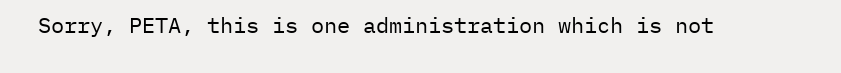Sorry, PETA, this is one administration which is not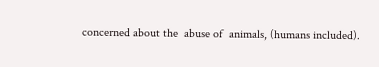concerned about the  abuse of  animals, (humans included).